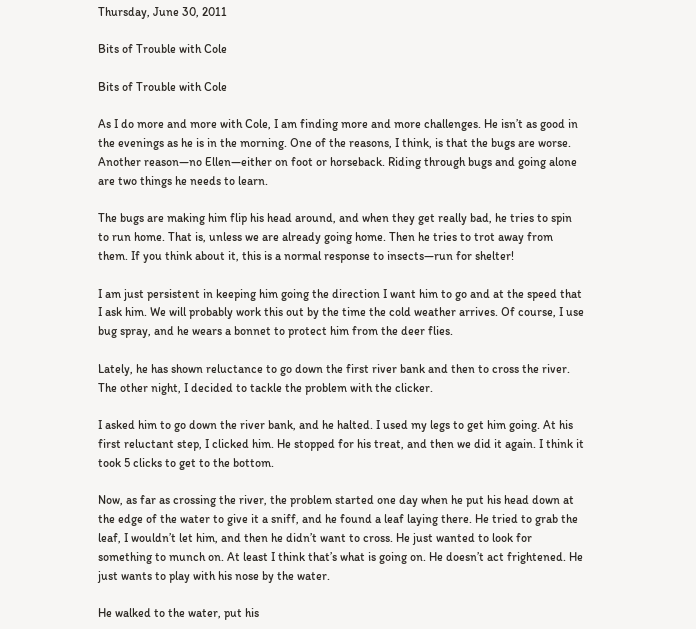Thursday, June 30, 2011

Bits of Trouble with Cole

Bits of Trouble with Cole

As I do more and more with Cole, I am finding more and more challenges. He isn’t as good in the evenings as he is in the morning. One of the reasons, I think, is that the bugs are worse. Another reason—no Ellen—either on foot or horseback. Riding through bugs and going alone are two things he needs to learn.

The bugs are making him flip his head around, and when they get really bad, he tries to spin to run home. That is, unless we are already going home. Then he tries to trot away from them. If you think about it, this is a normal response to insects—run for shelter!

I am just persistent in keeping him going the direction I want him to go and at the speed that I ask him. We will probably work this out by the time the cold weather arrives. Of course, I use bug spray, and he wears a bonnet to protect him from the deer flies.

Lately, he has shown reluctance to go down the first river bank and then to cross the river. The other night, I decided to tackle the problem with the clicker.

I asked him to go down the river bank, and he halted. I used my legs to get him going. At his first reluctant step, I clicked him. He stopped for his treat, and then we did it again. I think it took 5 clicks to get to the bottom.

Now, as far as crossing the river, the problem started one day when he put his head down at the edge of the water to give it a sniff, and he found a leaf laying there. He tried to grab the leaf, I wouldn’t let him, and then he didn’t want to cross. He just wanted to look for something to munch on. At least I think that’s what is going on. He doesn’t act frightened. He just wants to play with his nose by the water.

He walked to the water, put his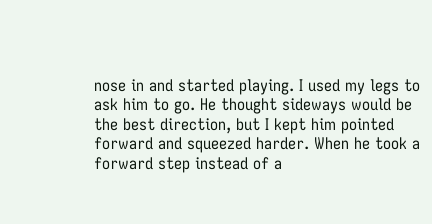nose in and started playing. I used my legs to ask him to go. He thought sideways would be the best direction, but I kept him pointed forward and squeezed harder. When he took a forward step instead of a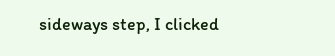sideways step, I clicked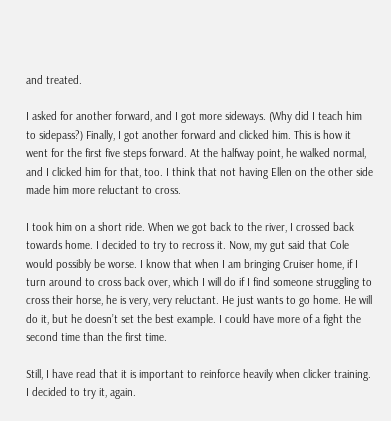and treated.

I asked for another forward, and I got more sideways. (Why did I teach him to sidepass?) Finally, I got another forward and clicked him. This is how it went for the first five steps forward. At the halfway point, he walked normal, and I clicked him for that, too. I think that not having Ellen on the other side made him more reluctant to cross.

I took him on a short ride. When we got back to the river, I crossed back towards home. I decided to try to recross it. Now, my gut said that Cole would possibly be worse. I know that when I am bringing Cruiser home, if I turn around to cross back over, which I will do if I find someone struggling to cross their horse, he is very, very reluctant. He just wants to go home. He will do it, but he doesn’t set the best example. I could have more of a fight the second time than the first time.

Still, I have read that it is important to reinforce heavily when clicker training. I decided to try it, again.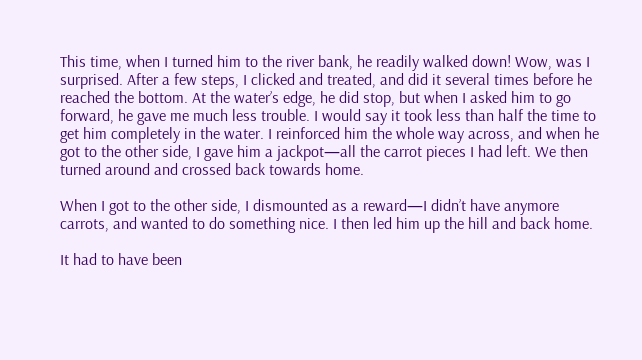This time, when I turned him to the river bank, he readily walked down! Wow, was I surprised. After a few steps, I clicked and treated, and did it several times before he reached the bottom. At the water’s edge, he did stop, but when I asked him to go forward, he gave me much less trouble. I would say it took less than half the time to get him completely in the water. I reinforced him the whole way across, and when he got to the other side, I gave him a jackpot—all the carrot pieces I had left. We then turned around and crossed back towards home.

When I got to the other side, I dismounted as a reward—I didn’t have anymore carrots, and wanted to do something nice. I then led him up the hill and back home.

It had to have been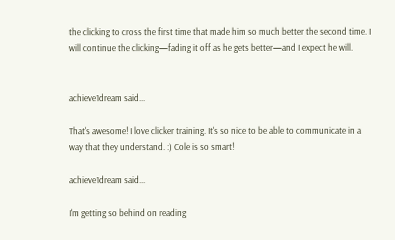the clicking to cross the first time that made him so much better the second time. I will continue the clicking—fading it off as he gets better—and I expect he will.


achieve1dream said...

That's awesome! I love clicker training. It's so nice to be able to communicate in a way that they understand. :) Cole is so smart!

achieve1dream said...

I'm getting so behind on reading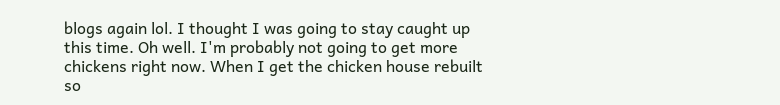blogs again lol. I thought I was going to stay caught up this time. Oh well. I'm probably not going to get more chickens right now. When I get the chicken house rebuilt so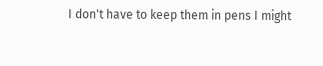I don't have to keep them in pens I might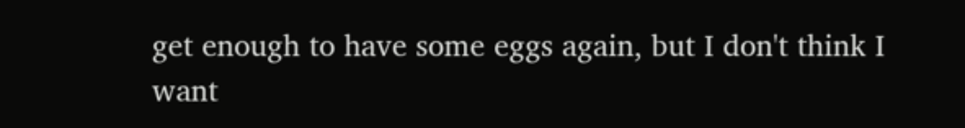get enough to have some eggs again, but I don't think I want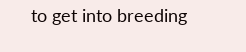to get into breeding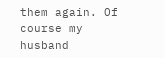them again. Of course my husband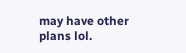may have other plans lol.